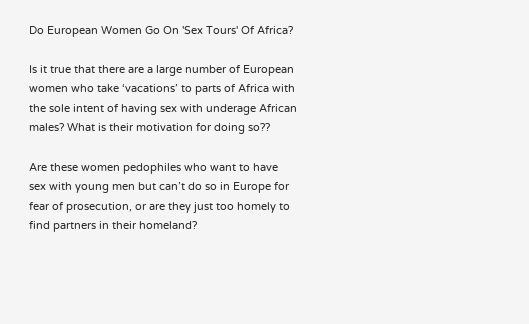Do European Women Go On 'Sex Tours' Of Africa?

Is it true that there are a large number of European women who take ‘vacations’ to parts of Africa with the sole intent of having sex with underage African males? What is their motivation for doing so??

Are these women pedophiles who want to have sex with young men but can’t do so in Europe for fear of prosecution, or are they just too homely to find partners in their homeland?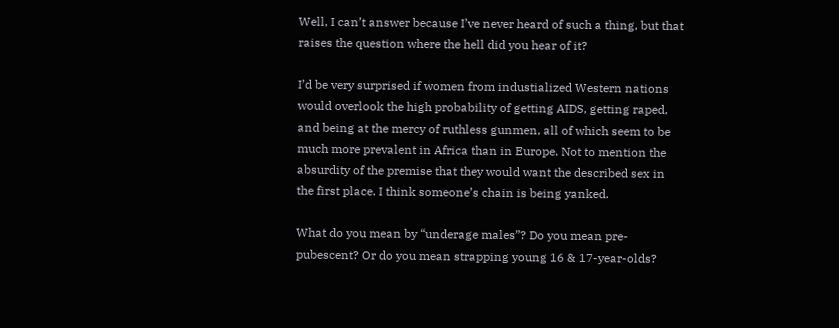Well, I can’t answer because I’ve never heard of such a thing, but that raises the question where the hell did you hear of it?

I’d be very surprised if women from industialized Western nations would overlook the high probability of getting AIDS, getting raped, and being at the mercy of ruthless gunmen, all of which seem to be much more prevalent in Africa than in Europe. Not to mention the absurdity of the premise that they would want the described sex in the first place. I think someone’s chain is being yanked.

What do you mean by “underage males”? Do you mean pre-pubescent? Or do you mean strapping young 16 & 17-year-olds?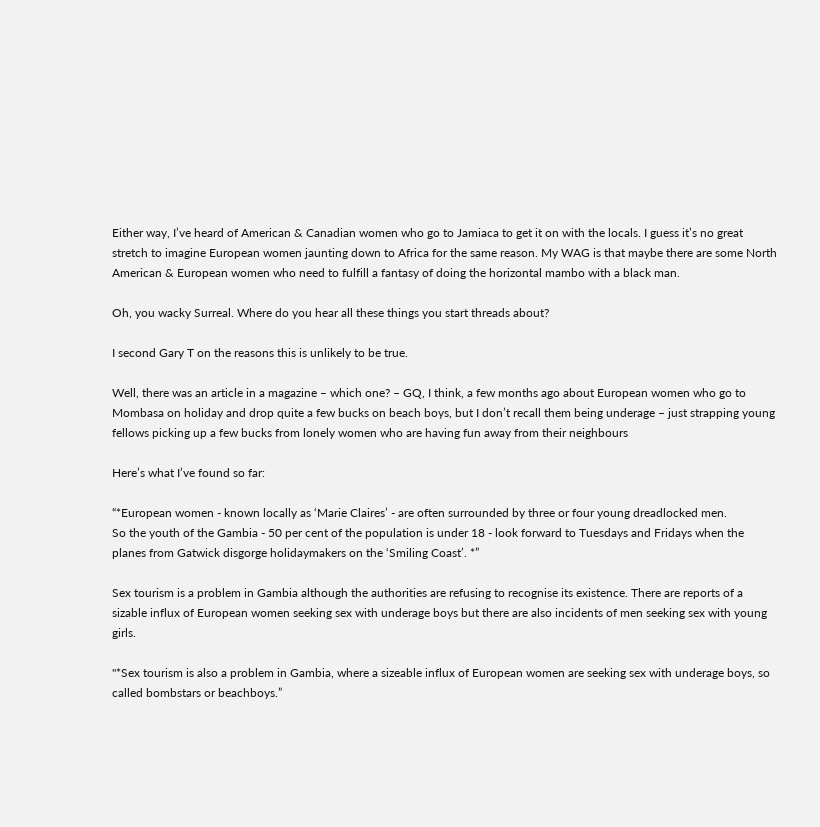Either way, I’ve heard of American & Canadian women who go to Jamiaca to get it on with the locals. I guess it’s no great stretch to imagine European women jaunting down to Africa for the same reason. My WAG is that maybe there are some North American & European women who need to fulfill a fantasy of doing the horizontal mambo with a black man.

Oh, you wacky Surreal. Where do you hear all these things you start threads about?

I second Gary T on the reasons this is unlikely to be true.

Well, there was an article in a magazine – which one? – GQ, I think, a few months ago about European women who go to Mombasa on holiday and drop quite a few bucks on beach boys, but I don’t recall them being underage – just strapping young fellows picking up a few bucks from lonely women who are having fun away from their neighbours

Here’s what I’ve found so far:

“*European women - known locally as ‘Marie Claires’ - are often surrounded by three or four young dreadlocked men.
So the youth of the Gambia - 50 per cent of the population is under 18 - look forward to Tuesdays and Fridays when the planes from Gatwick disgorge holidaymakers on the ‘Smiling Coast’. *”

Sex tourism is a problem in Gambia although the authorities are refusing to recognise its existence. There are reports of a sizable influx of European women seeking sex with underage boys but there are also incidents of men seeking sex with young girls.

"*Sex tourism is also a problem in Gambia, where a sizeable influx of European women are seeking sex with underage boys, so called bombstars or beachboys.”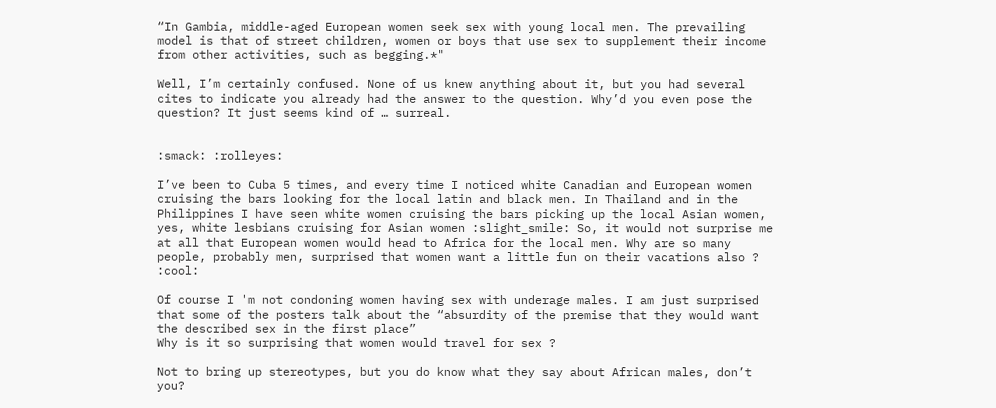“In Gambia, middle-aged European women seek sex with young local men. The prevailing model is that of street children, women or boys that use sex to supplement their income from other activities, such as begging.*"

Well, I’m certainly confused. None of us knew anything about it, but you had several cites to indicate you already had the answer to the question. Why’d you even pose the question? It just seems kind of … surreal.


:smack: :rolleyes:

I’ve been to Cuba 5 times, and every time I noticed white Canadian and European women cruising the bars looking for the local latin and black men. In Thailand and in the Philippines I have seen white women cruising the bars picking up the local Asian women, yes, white lesbians cruising for Asian women :slight_smile: So, it would not surprise me at all that European women would head to Africa for the local men. Why are so many people, probably men, surprised that women want a little fun on their vacations also ? :cool:

Of course I 'm not condoning women having sex with underage males. I am just surprised that some of the posters talk about the “absurdity of the premise that they would want the described sex in the first place”
Why is it so surprising that women would travel for sex ?

Not to bring up stereotypes, but you do know what they say about African males, don’t you?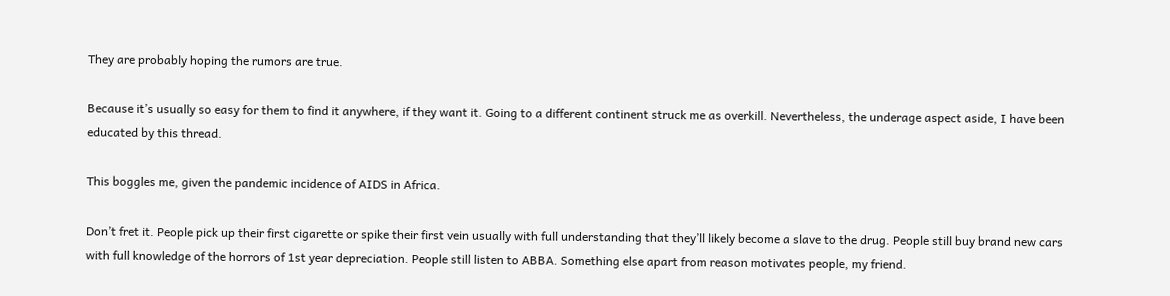They are probably hoping the rumors are true.

Because it’s usually so easy for them to find it anywhere, if they want it. Going to a different continent struck me as overkill. Nevertheless, the underage aspect aside, I have been educated by this thread.

This boggles me, given the pandemic incidence of AIDS in Africa.

Don’t fret it. People pick up their first cigarette or spike their first vein usually with full understanding that they’ll likely become a slave to the drug. People still buy brand new cars with full knowledge of the horrors of 1st year depreciation. People still listen to ABBA. Something else apart from reason motivates people, my friend.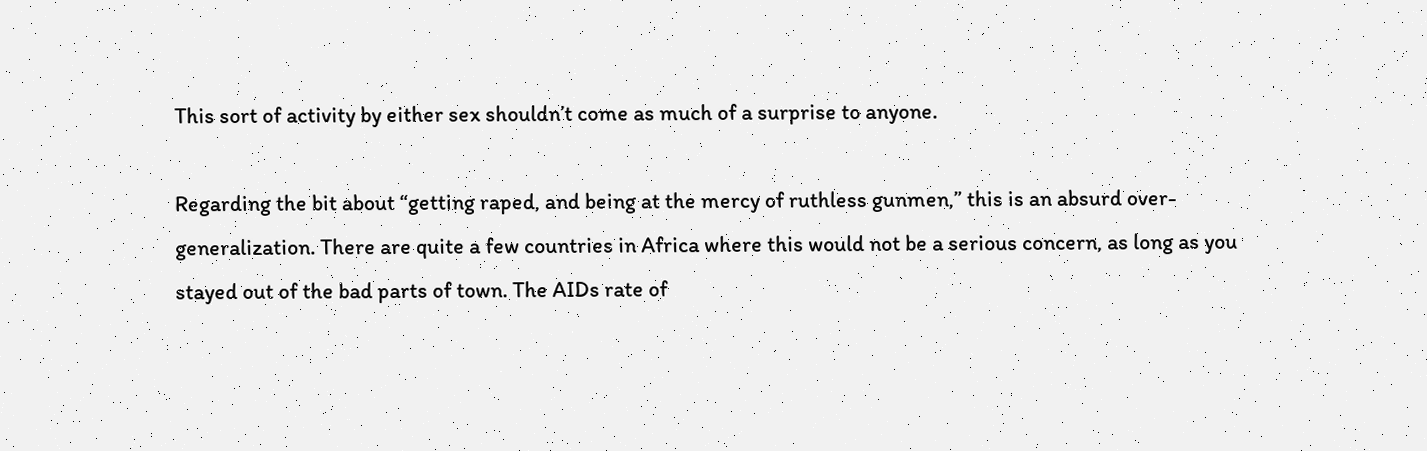This sort of activity by either sex shouldn’t come as much of a surprise to anyone.

Regarding the bit about “getting raped, and being at the mercy of ruthless gunmen,” this is an absurd over-generalization. There are quite a few countries in Africa where this would not be a serious concern, as long as you stayed out of the bad parts of town. The AIDs rate of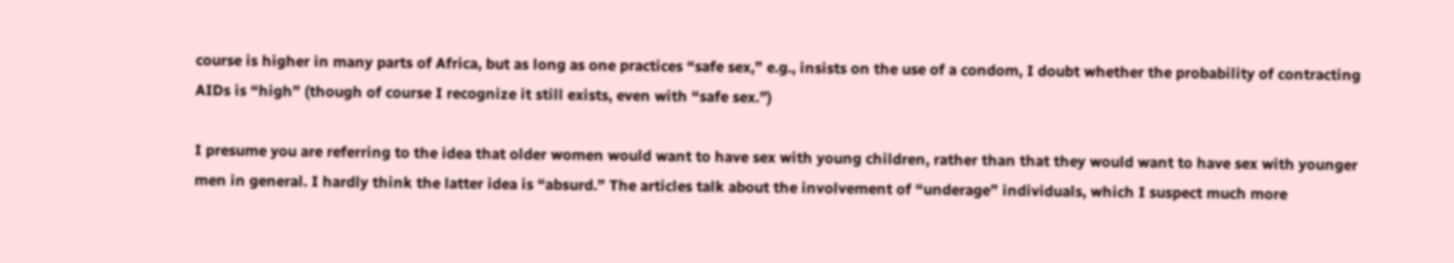course is higher in many parts of Africa, but as long as one practices “safe sex,” e.g., insists on the use of a condom, I doubt whether the probability of contracting AIDs is “high” (though of course I recognize it still exists, even with “safe sex.”)

I presume you are referring to the idea that older women would want to have sex with young children, rather than that they would want to have sex with younger men in general. I hardly think the latter idea is “absurd.” The articles talk about the involvement of “underage” individuals, which I suspect much more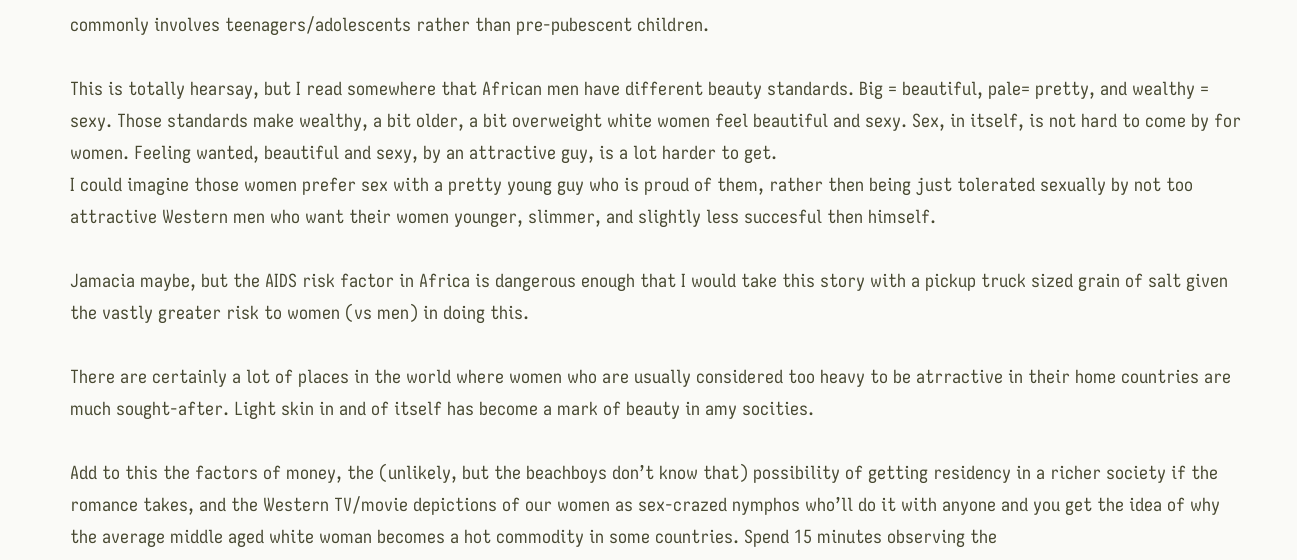commonly involves teenagers/adolescents rather than pre-pubescent children.

This is totally hearsay, but I read somewhere that African men have different beauty standards. Big = beautiful, pale= pretty, and wealthy = sexy. Those standards make wealthy, a bit older, a bit overweight white women feel beautiful and sexy. Sex, in itself, is not hard to come by for women. Feeling wanted, beautiful and sexy, by an attractive guy, is a lot harder to get.
I could imagine those women prefer sex with a pretty young guy who is proud of them, rather then being just tolerated sexually by not too attractive Western men who want their women younger, slimmer, and slightly less succesful then himself.

Jamacia maybe, but the AIDS risk factor in Africa is dangerous enough that I would take this story with a pickup truck sized grain of salt given the vastly greater risk to women (vs men) in doing this.

There are certainly a lot of places in the world where women who are usually considered too heavy to be atrractive in their home countries are much sought-after. Light skin in and of itself has become a mark of beauty in amy socities.

Add to this the factors of money, the (unlikely, but the beachboys don’t know that) possibility of getting residency in a richer society if the romance takes, and the Western TV/movie depictions of our women as sex-crazed nymphos who’ll do it with anyone and you get the idea of why the average middle aged white woman becomes a hot commodity in some countries. Spend 15 minutes observing the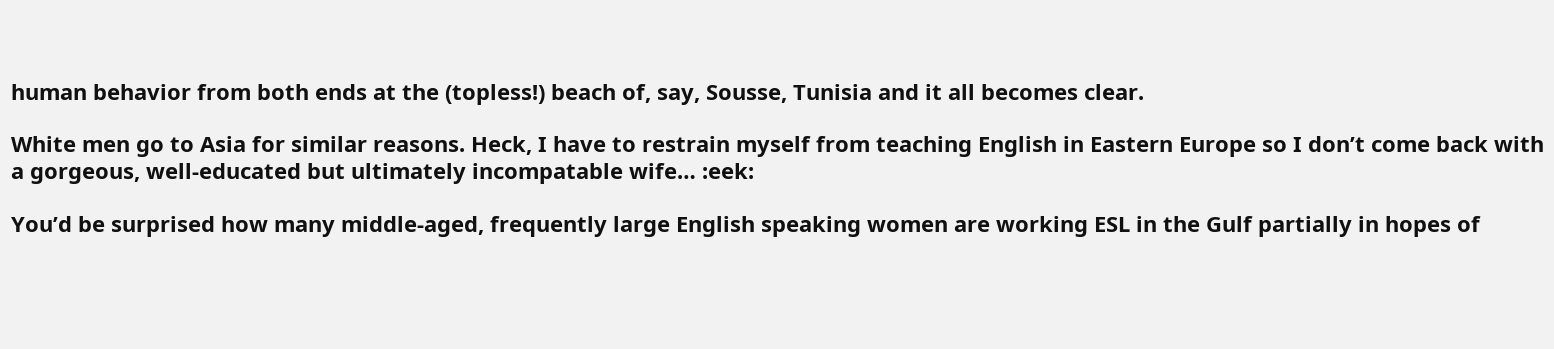human behavior from both ends at the (topless!) beach of, say, Sousse, Tunisia and it all becomes clear.

White men go to Asia for similar reasons. Heck, I have to restrain myself from teaching English in Eastern Europe so I don’t come back with a gorgeous, well-educated but ultimately incompatable wife… :eek:

You’d be surprised how many middle-aged, frequently large English speaking women are working ESL in the Gulf partially in hopes of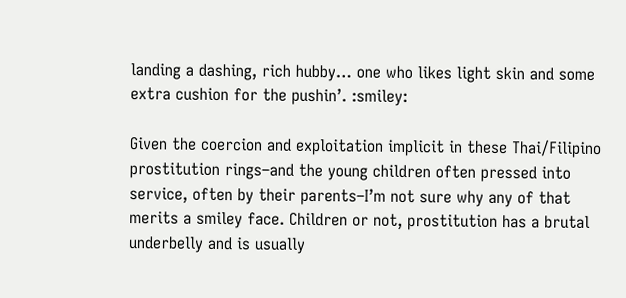landing a dashing, rich hubby… one who likes light skin and some extra cushion for the pushin’. :smiley:

Given the coercion and exploitation implicit in these Thai/Filipino prostitution rings–and the young children often pressed into service, often by their parents–I’m not sure why any of that merits a smiley face. Children or not, prostitution has a brutal underbelly and is usually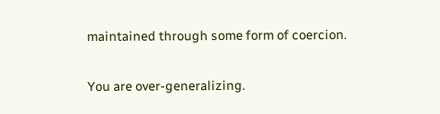maintained through some form of coercion.

You are over-generalizing.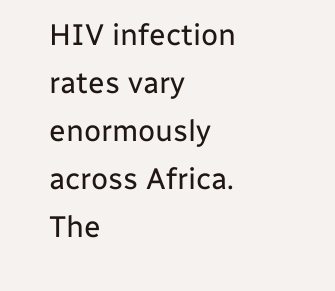HIV infection rates vary enormously across Africa. The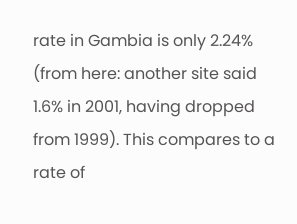rate in Gambia is only 2.24% (from here: another site said 1.6% in 2001, having dropped from 1999). This compares to a rate of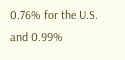0.76% for the U.S. and 0.99%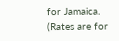for Jamaica. (Rates are for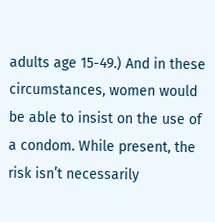adults age 15-49.) And in these circumstances, women would be able to insist on the use of a condom. While present, the risk isn’t necessarily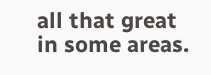all that great in some areas.